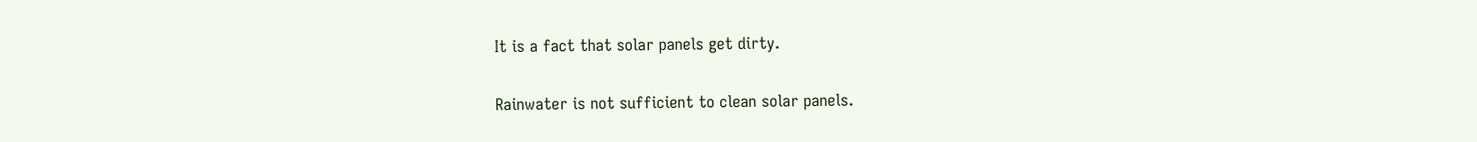It is a fact that solar panels get dirty.

Rainwater is not sufficient to clean solar panels.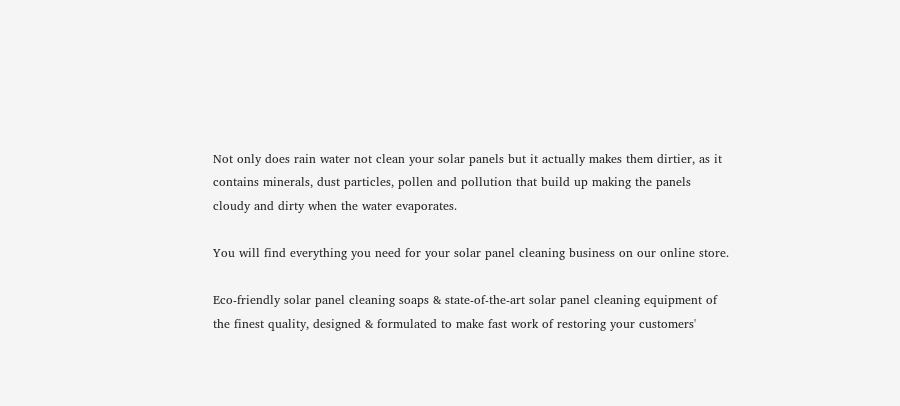Not only does rain water not clean your solar panels but it actually makes them dirtier, as it contains minerals, dust particles, pollen and pollution that build up making the panels cloudy and dirty when the water evaporates.

You will find everything you need for your solar panel cleaning business on our online store.

Eco-friendly solar panel cleaning soaps & state-of-the-art solar panel cleaning equipment of the finest quality, designed & formulated to make fast work of restoring your customers'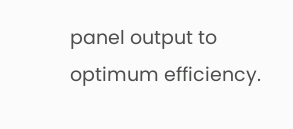panel output to optimum efficiency.